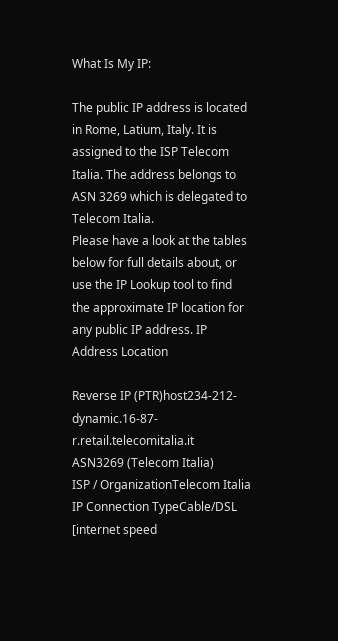What Is My IP:

The public IP address is located in Rome, Latium, Italy. It is assigned to the ISP Telecom Italia. The address belongs to ASN 3269 which is delegated to Telecom Italia.
Please have a look at the tables below for full details about, or use the IP Lookup tool to find the approximate IP location for any public IP address. IP Address Location

Reverse IP (PTR)host234-212-dynamic.16-87-r.retail.telecomitalia.it
ASN3269 (Telecom Italia)
ISP / OrganizationTelecom Italia
IP Connection TypeCable/DSL [internet speed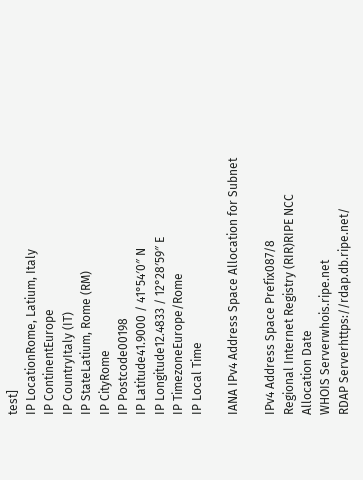test]
IP LocationRome, Latium, Italy
IP ContinentEurope
IP CountryItaly (IT)
IP StateLatium, Rome (RM)
IP CityRome
IP Postcode00198
IP Latitude41.9000 / 41°54′0″ N
IP Longitude12.4833 / 12°28′59″ E
IP TimezoneEurope/Rome
IP Local Time

IANA IPv4 Address Space Allocation for Subnet

IPv4 Address Space Prefix087/8
Regional Internet Registry (RIR)RIPE NCC
Allocation Date
WHOIS Serverwhois.ripe.net
RDAP Serverhttps://rdap.db.ripe.net/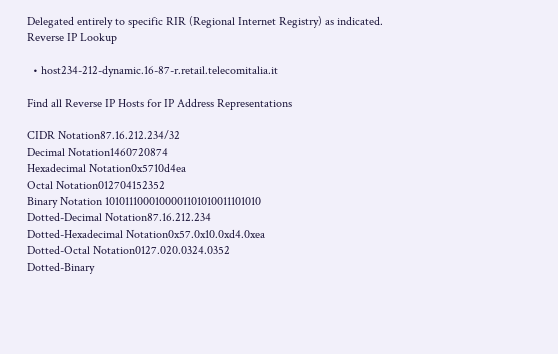Delegated entirely to specific RIR (Regional Internet Registry) as indicated. Reverse IP Lookup

  • host234-212-dynamic.16-87-r.retail.telecomitalia.it

Find all Reverse IP Hosts for IP Address Representations

CIDR Notation87.16.212.234/32
Decimal Notation1460720874
Hexadecimal Notation0x5710d4ea
Octal Notation012704152352
Binary Notation 1010111000100001101010011101010
Dotted-Decimal Notation87.16.212.234
Dotted-Hexadecimal Notation0x57.0x10.0xd4.0xea
Dotted-Octal Notation0127.020.0324.0352
Dotted-Binary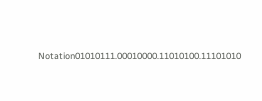Notation01010111.00010000.11010100.11101010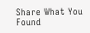Share What You Found